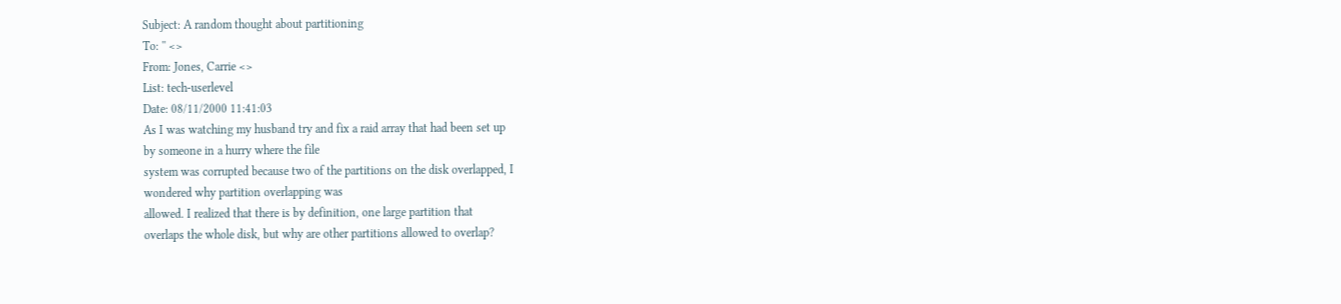Subject: A random thought about partitioning
To: '' <>
From: Jones, Carrie <>
List: tech-userlevel
Date: 08/11/2000 11:41:03
As I was watching my husband try and fix a raid array that had been set up
by someone in a hurry where the file
system was corrupted because two of the partitions on the disk overlapped, I
wondered why partition overlapping was
allowed. I realized that there is by definition, one large partition that
overlaps the whole disk, but why are other partitions allowed to overlap?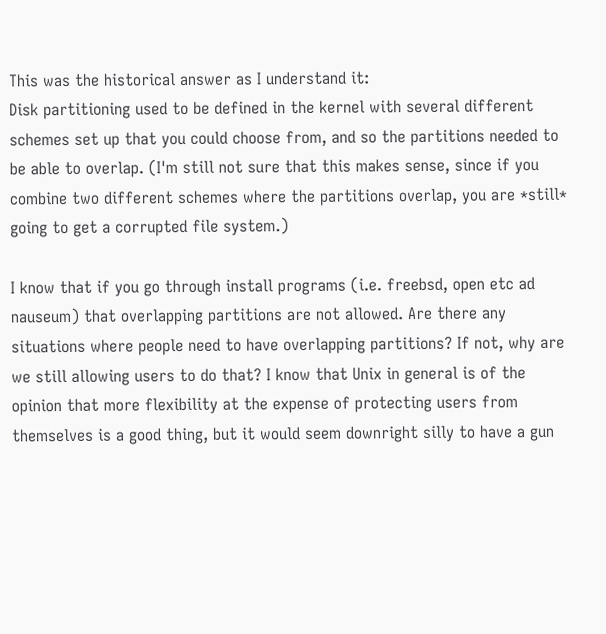This was the historical answer as I understand it:
Disk partitioning used to be defined in the kernel with several different
schemes set up that you could choose from, and so the partitions needed to
be able to overlap. (I'm still not sure that this makes sense, since if you
combine two different schemes where the partitions overlap, you are *still*
going to get a corrupted file system.)

I know that if you go through install programs (i.e. freebsd, open etc ad
nauseum) that overlapping partitions are not allowed. Are there any
situations where people need to have overlapping partitions? If not, why are
we still allowing users to do that? I know that Unix in general is of the
opinion that more flexibility at the expense of protecting users from
themselves is a good thing, but it would seem downright silly to have a gun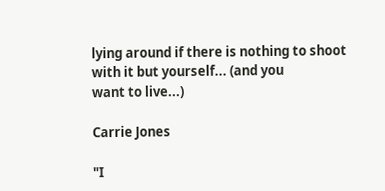lying around if there is nothing to shoot with it but yourself... (and you
want to live...)

Carrie Jones

"I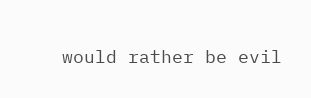would rather be evil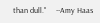than dull."     --Amy Haas